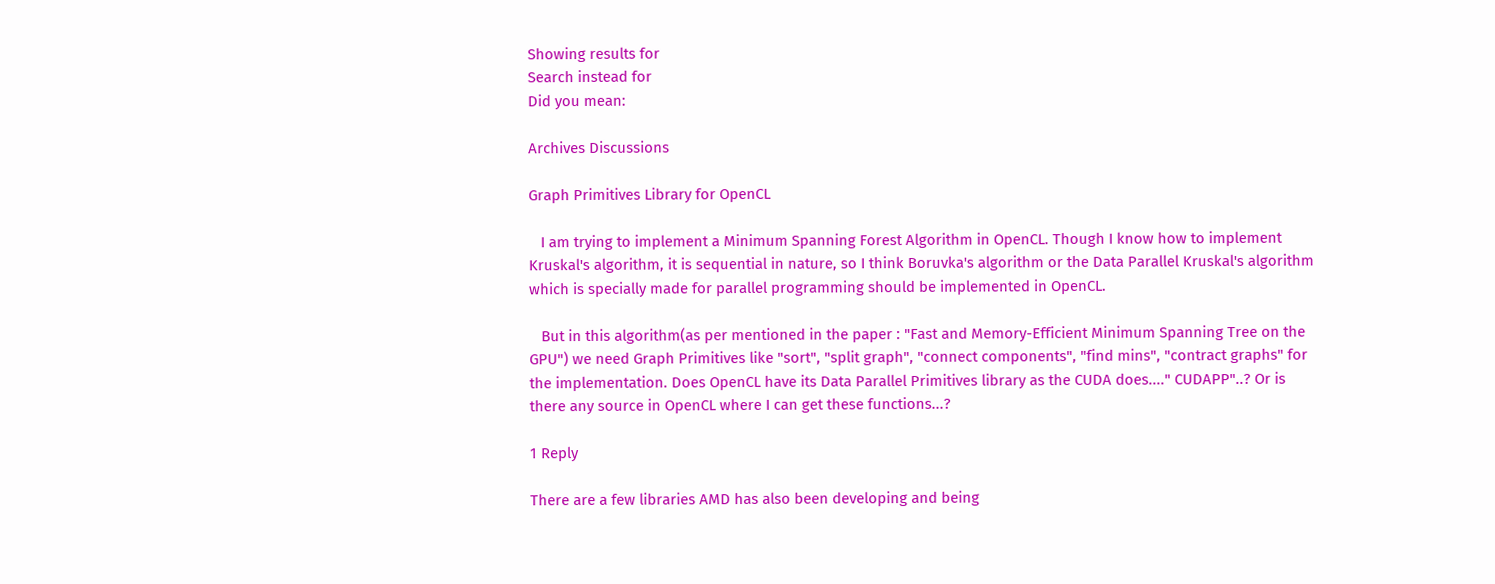Showing results for
Search instead for
Did you mean:

Archives Discussions

Graph Primitives Library for OpenCL

   I am trying to implement a Minimum Spanning Forest Algorithm in OpenCL. Though I know how to implement Kruskal's algorithm, it is sequential in nature, so I think Boruvka's algorithm or the Data Parallel Kruskal's algorithm which is specially made for parallel programming should be implemented in OpenCL.

   But in this algorithm(as per mentioned in the paper : "Fast and Memory-Efficient Minimum Spanning Tree on the GPU") we need Graph Primitives like "sort", "split graph", "connect components", "find mins", "contract graphs" for the implementation. Does OpenCL have its Data Parallel Primitives library as the CUDA does...." CUDAPP"..? Or is there any source in OpenCL where I can get these functions...?

1 Reply

There are a few libraries AMD has also been developing and being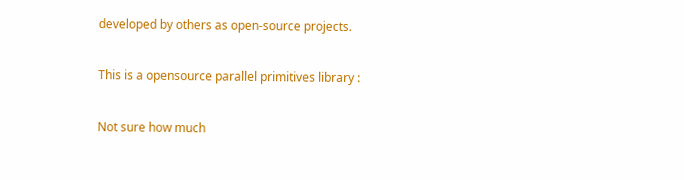developed by others as open-source projects.

This is a opensource parallel primitives library :

Not sure how much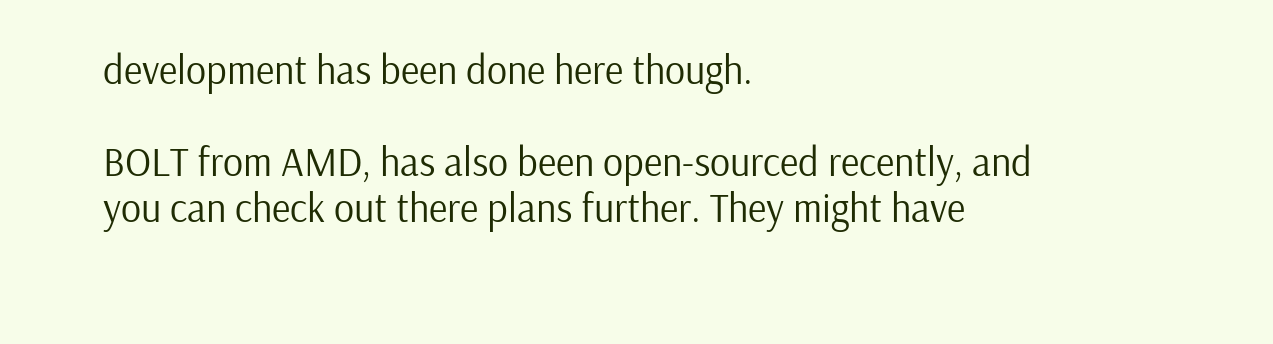development has been done here though.

BOLT from AMD, has also been open-sourced recently, and you can check out there plans further. They might have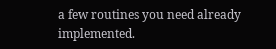a few routines you need already implemented.